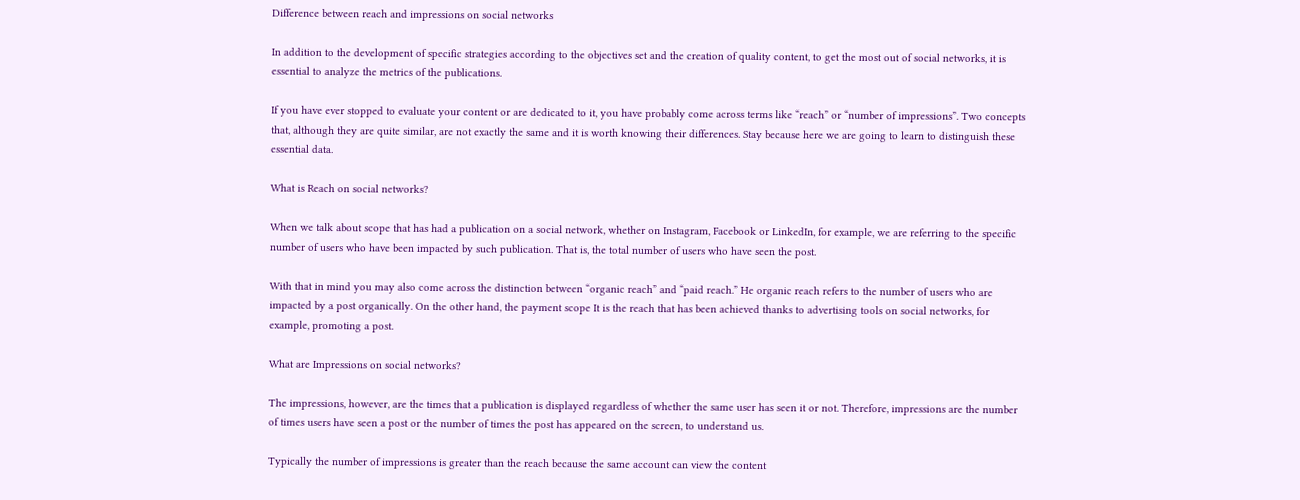Difference between reach and impressions on social networks

In addition to the development of specific strategies according to the objectives set and the creation of quality content, to get the most out of social networks, it is essential to analyze the metrics of the publications.

If you have ever stopped to evaluate your content or are dedicated to it, you have probably come across terms like “reach” or “number of impressions”. Two concepts that, although they are quite similar, are not exactly the same and it is worth knowing their differences. Stay because here we are going to learn to distinguish these essential data.

What is Reach on social networks?

When we talk about scope that has had a publication on a social network, whether on Instagram, Facebook or LinkedIn, for example, we are referring to the specific number of users who have been impacted by such publication. That is, the total number of users who have seen the post.

With that in mind you may also come across the distinction between “organic reach” and “paid reach.” He organic reach refers to the number of users who are impacted by a post organically. On the other hand, the payment scope It is the reach that has been achieved thanks to advertising tools on social networks, for example, promoting a post.

What are Impressions on social networks?

The impressions, however, are the times that a publication is displayed regardless of whether the same user has seen it or not. Therefore, impressions are the number of times users have seen a post or the number of times the post has appeared on the screen, to understand us.

Typically the number of impressions is greater than the reach because the same account can view the content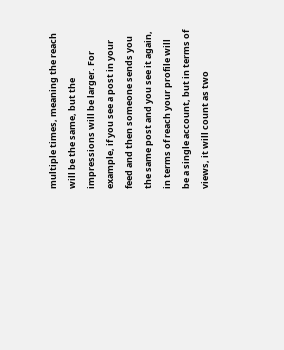multiple times, meaning the reach will be the same, but the impressions will be larger. For example, if you see a post in your feed and then someone sends you the same post and you see it again, in terms of reach your profile will be a single account, but in terms of views, it will count as two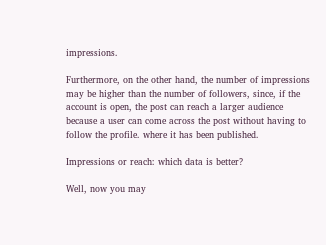impressions.

Furthermore, on the other hand, the number of impressions may be higher than the number of followers, since, if the account is open, the post can reach a larger audience because a user can come across the post without having to follow the profile. where it has been published.

Impressions or reach: which data is better?

Well, now you may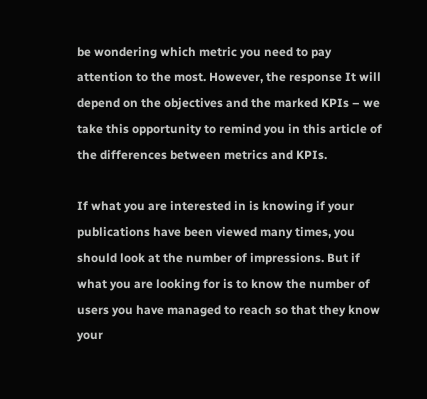be wondering which metric you need to pay attention to the most. However, the response It will depend on the objectives and the marked KPIs – we take this opportunity to remind you in this article of the differences between metrics and KPIs.

If what you are interested in is knowing if your publications have been viewed many times, you should look at the number of impressions. But if what you are looking for is to know the number of users you have managed to reach so that they know your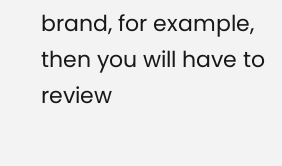brand, for example, then you will have to review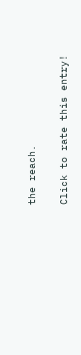the reach.

Click to rate this entry!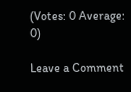(Votes: 0 Average: 0)

Leave a Comment